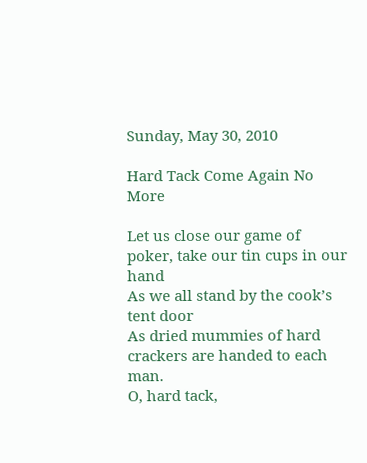Sunday, May 30, 2010

Hard Tack Come Again No More

Let us close our game of poker, take our tin cups in our hand
As we all stand by the cook’s tent door
As dried mummies of hard crackers are handed to each man.
O, hard tack,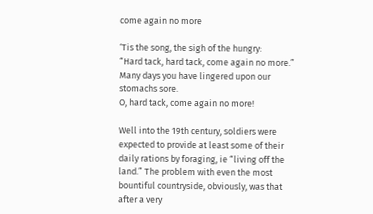come again no more

‘Tis the song, the sigh of the hungry:
“Hard tack, hard tack, come again no more.”
Many days you have lingered upon our stomachs sore.
O, hard tack, come again no more!

Well into the 19th century, soldiers were expected to provide at least some of their daily rations by foraging, ie “living off the land.” The problem with even the most bountiful countryside, obviously, was that after a very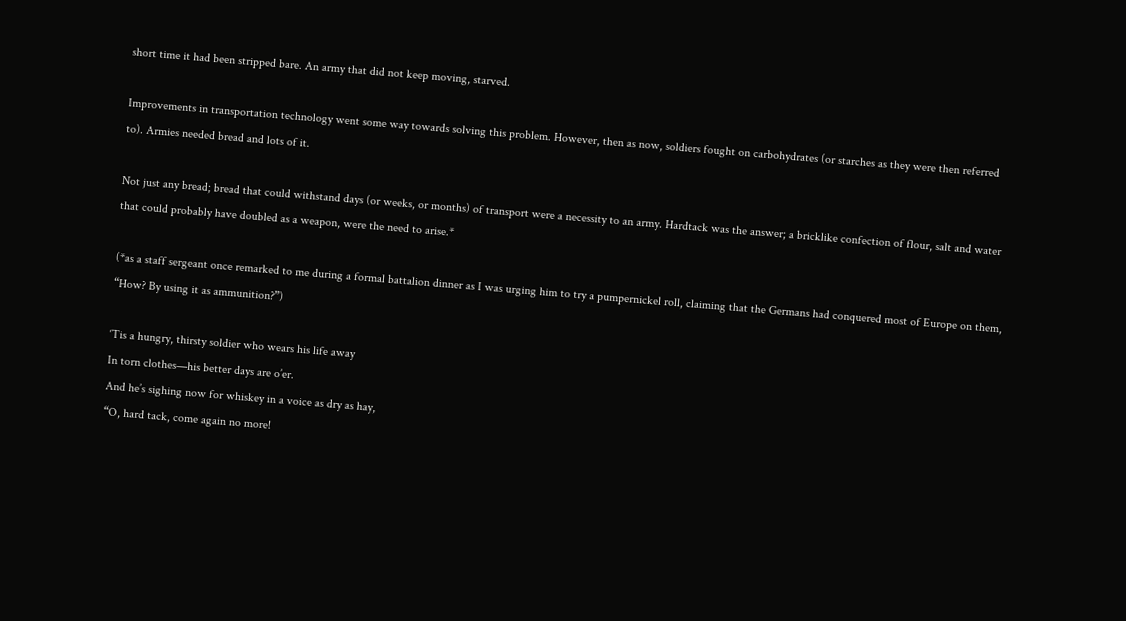short time it had been stripped bare. An army that did not keep moving, starved.

Improvements in transportation technology went some way towards solving this problem. However, then as now, soldiers fought on carbohydrates (or starches as they were then referred to). Armies needed bread and lots of it.

Not just any bread; bread that could withstand days (or weeks, or months) of transport were a necessity to an army. Hardtack was the answer; a bricklike confection of flour, salt and water that could probably have doubled as a weapon, were the need to arise.*

(*as a staff sergeant once remarked to me during a formal battalion dinner as I was urging him to try a pumpernickel roll, claiming that the Germans had conquered most of Europe on them, “How? By using it as ammunition?”)

‘Tis a hungry, thirsty soldier who wears his life away
In torn clothes—his better days are o’er.
And he’s sighing now for whiskey in a voice as dry as hay,
“O, hard tack, come again no more!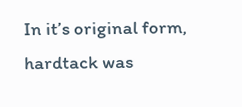In it’s original form, hardtack was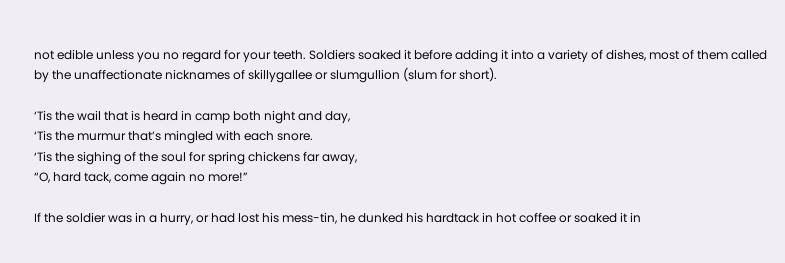not edible unless you no regard for your teeth. Soldiers soaked it before adding it into a variety of dishes, most of them called by the unaffectionate nicknames of skillygallee or slumgullion (slum for short).

‘Tis the wail that is heard in camp both night and day,
‘Tis the murmur that’s mingled with each snore.
‘Tis the sighing of the soul for spring chickens far away,
“O, hard tack, come again no more!”

If the soldier was in a hurry, or had lost his mess-tin, he dunked his hardtack in hot coffee or soaked it in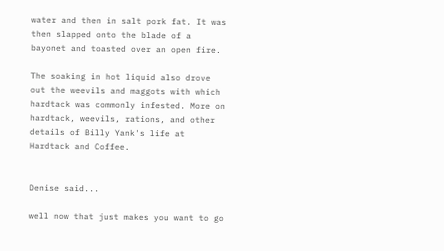water and then in salt pork fat. It was then slapped onto the blade of a bayonet and toasted over an open fire.

The soaking in hot liquid also drove out the weevils and maggots with which hardtack was commonly infested. More on hardtack, weevils, rations, and other details of Billy Yank's life at Hardtack and Coffee.


Denise said...

well now that just makes you want to go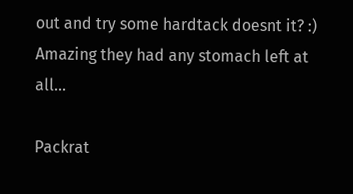out and try some hardtack doesnt it? :) Amazing they had any stomach left at all...

Packrat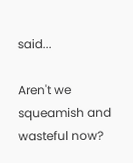said...

Aren't we squeamish and wasteful now?